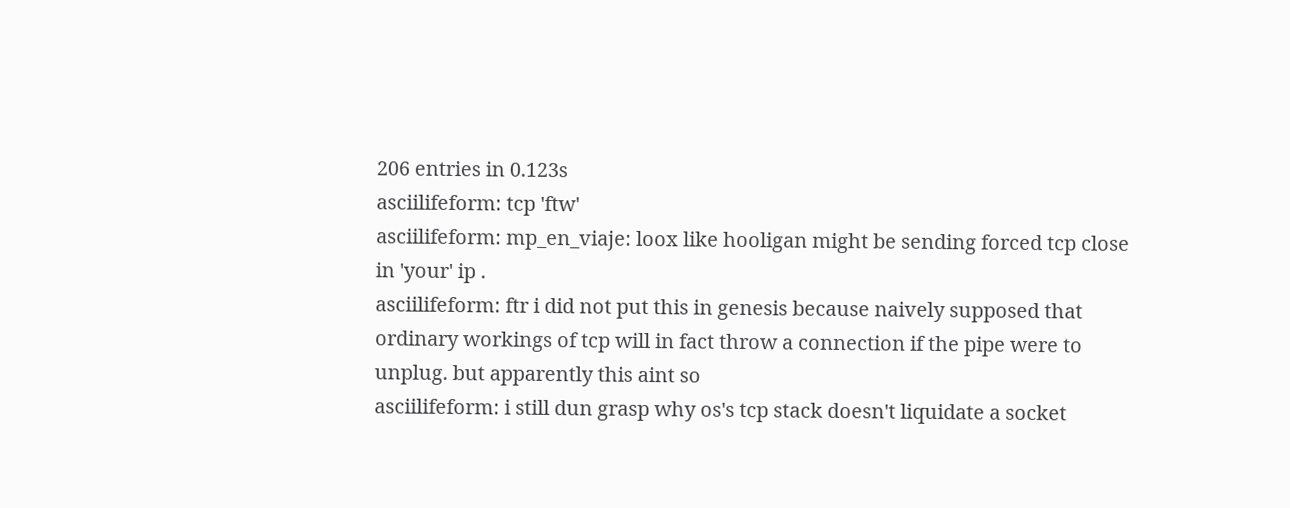206 entries in 0.123s
asciilifeform: tcp 'ftw'
asciilifeform: mp_en_viaje: loox like hooligan might be sending forced tcp close in 'your' ip .
asciilifeform: ftr i did not put this in genesis because naively supposed that ordinary workings of tcp will in fact throw a connection if the pipe were to unplug. but apparently this aint so
asciilifeform: i still dun grasp why os's tcp stack doesn't liquidate a socket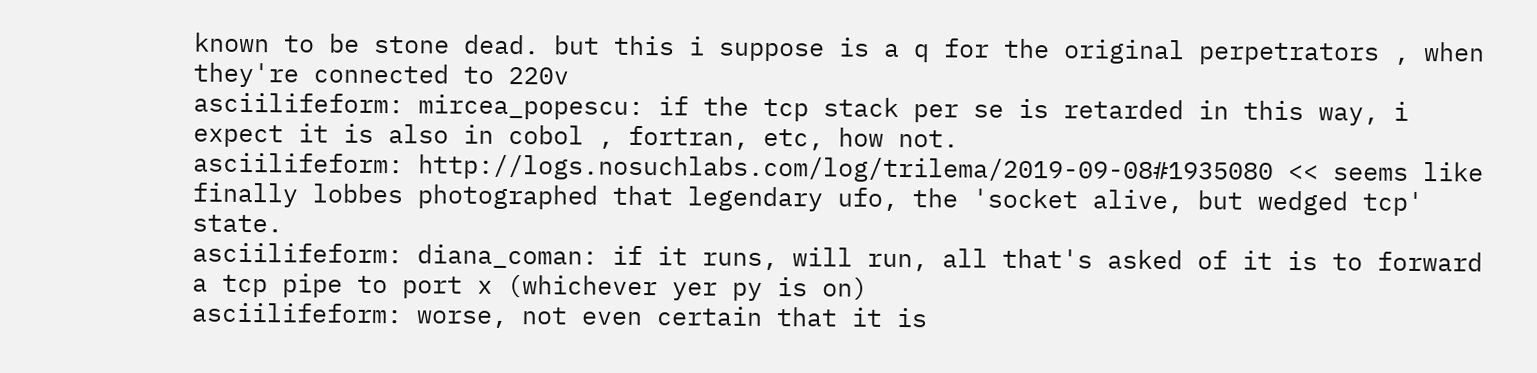known to be stone dead. but this i suppose is a q for the original perpetrators , when they're connected to 220v
asciilifeform: mircea_popescu: if the tcp stack per se is retarded in this way, i expect it is also in cobol , fortran, etc, how not.
asciilifeform: http://logs.nosuchlabs.com/log/trilema/2019-09-08#1935080 << seems like finally lobbes photographed that legendary ufo, the 'socket alive, but wedged tcp' state.
asciilifeform: diana_coman: if it runs, will run, all that's asked of it is to forward a tcp pipe to port x (whichever yer py is on)
asciilifeform: worse, not even certain that it is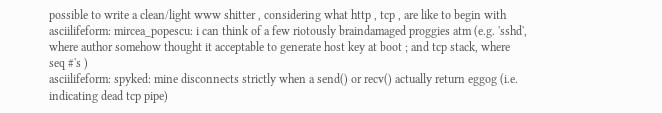possible to write a clean/light www shitter , considering what http , tcp , are like to begin with
asciilifeform: mircea_popescu: i can think of a few riotously braindamaged proggies atm (e.g. 'sshd', where author somehow thought it acceptable to generate host key at boot ; and tcp stack, where seq #'s )
asciilifeform: spyked: mine disconnects strictly when a send() or recv() actually return eggog (i.e. indicating dead tcp pipe)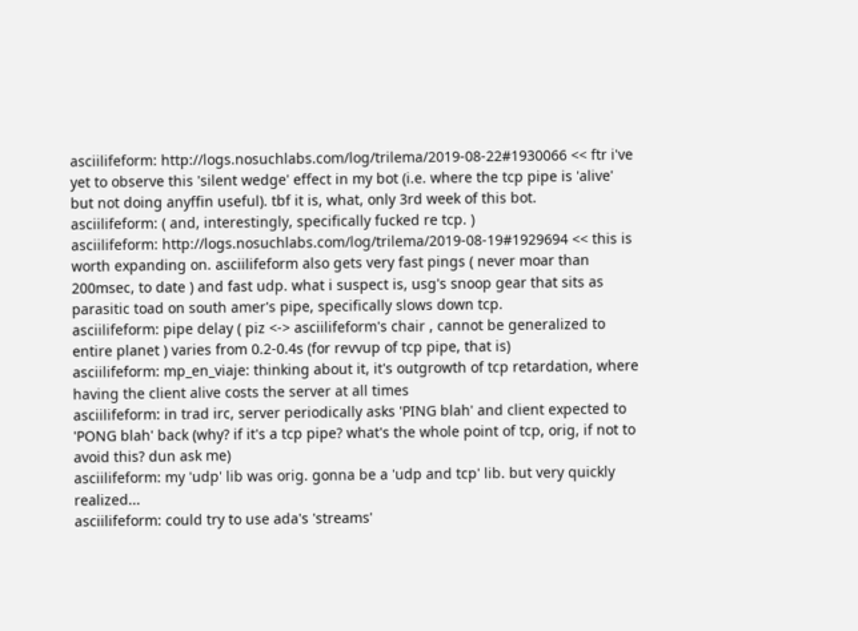asciilifeform: http://logs.nosuchlabs.com/log/trilema/2019-08-22#1930066 << ftr i've yet to observe this 'silent wedge' effect in my bot (i.e. where the tcp pipe is 'alive' but not doing anyffin useful). tbf it is, what, only 3rd week of this bot.
asciilifeform: ( and, interestingly, specifically fucked re tcp. )
asciilifeform: http://logs.nosuchlabs.com/log/trilema/2019-08-19#1929694 << this is worth expanding on. asciilifeform also gets very fast pings ( never moar than 200msec, to date ) and fast udp. what i suspect is, usg's snoop gear that sits as parasitic toad on south amer's pipe, specifically slows down tcp.
asciilifeform: pipe delay ( piz <-> asciilifeform's chair , cannot be generalized to entire planet ) varies from 0.2-0.4s (for revvup of tcp pipe, that is)
asciilifeform: mp_en_viaje: thinking about it, it's outgrowth of tcp retardation, where having the client alive costs the server at all times
asciilifeform: in trad irc, server periodically asks 'PING blah' and client expected to 'PONG blah' back (why? if it's a tcp pipe? what's the whole point of tcp, orig, if not to avoid this? dun ask me)
asciilifeform: my 'udp' lib was orig. gonna be a 'udp and tcp' lib. but very quickly realized...
asciilifeform: could try to use ada's 'streams'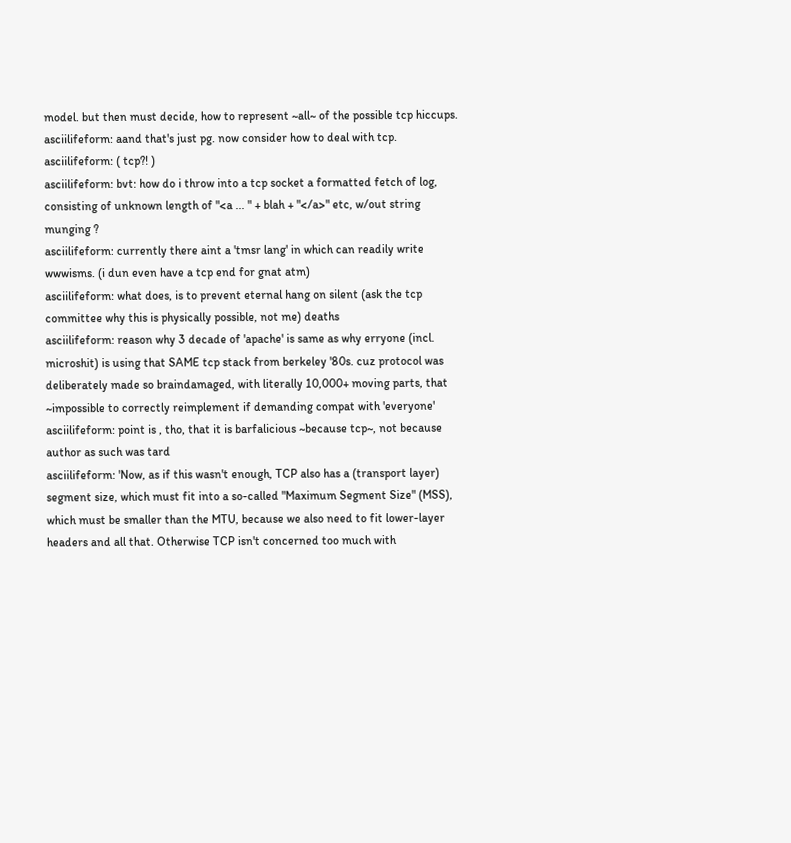model. but then must decide, how to represent ~all~ of the possible tcp hiccups.
asciilifeform: aand that's just pg. now consider how to deal with tcp.
asciilifeform: ( tcp?! )
asciilifeform: bvt: how do i throw into a tcp socket a formatted fetch of log, consisting of unknown length of "<a ... " + blah + "</a>" etc, w/out string munging ?
asciilifeform: currently there aint a 'tmsr lang' in which can readily write wwwisms. (i dun even have a tcp end for gnat atm)
asciilifeform: what does, is to prevent eternal hang on silent (ask the tcp committee why this is physically possible, not me) deaths
asciilifeform: reason why 3 decade of 'apache' is same as why erryone (incl. microshit) is using that SAME tcp stack from berkeley '80s. cuz protocol was deliberately made so braindamaged, with literally 10,000+ moving parts, that ~impossible to correctly reimplement if demanding compat with 'everyone'
asciilifeform: point is , tho, that it is barfalicious ~because tcp~, not because author as such was tard
asciilifeform: 'Now, as if this wasn't enough, TCP also has a (transport layer) segment size, which must fit into a so-called "Maximum Segment Size" (MSS), which must be smaller than the MTU, because we also need to fit lower-layer headers and all that. Otherwise TCP isn't concerned too much with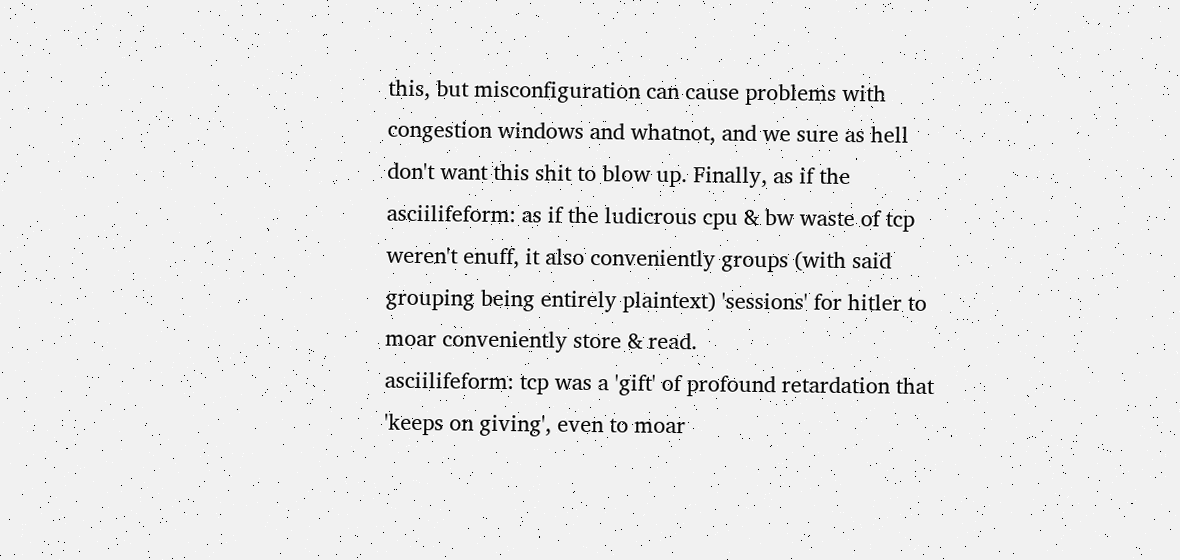this, but misconfiguration can cause problems with congestion windows and whatnot, and we sure as hell don't want this shit to blow up. Finally, as if the
asciilifeform: as if the ludicrous cpu & bw waste of tcp weren't enuff, it also conveniently groups (with said grouping being entirely plaintext) 'sessions' for hitler to moar conveniently store & read.
asciilifeform: tcp was a 'gift' of profound retardation that 'keeps on giving', even to moar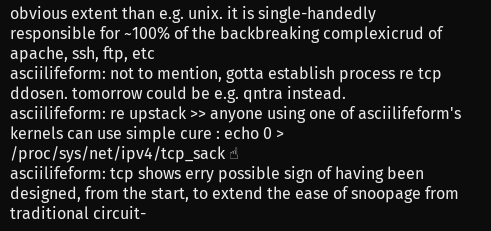obvious extent than e.g. unix. it is single-handedly responsible for ~100% of the backbreaking complexicrud of apache, ssh, ftp, etc
asciilifeform: not to mention, gotta establish process re tcp ddosen. tomorrow could be e.g. qntra instead.
asciilifeform: re upstack >> anyone using one of asciilifeform's kernels can use simple cure : echo 0 > /proc/sys/net/ipv4/tcp_sack ☝
asciilifeform: tcp shows erry possible sign of having been designed, from the start, to extend the ease of snoopage from traditional circuit-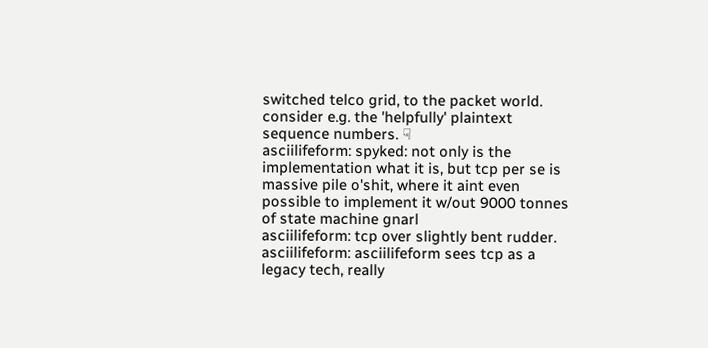switched telco grid, to the packet world. consider e.g. the 'helpfully' plaintext sequence numbers. ☟
asciilifeform: spyked: not only is the implementation what it is, but tcp per se is massive pile o'shit, where it aint even possible to implement it w/out 9000 tonnes of state machine gnarl
asciilifeform: tcp over slightly bent rudder.
asciilifeform: asciilifeform sees tcp as a legacy tech, really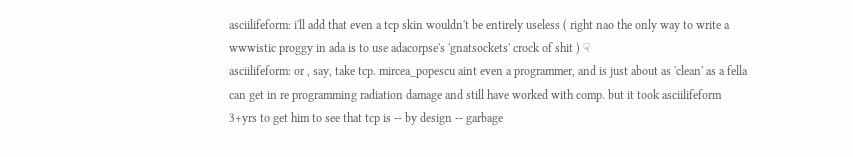asciilifeform: i'll add that even a tcp skin wouldn't be entirely useless ( right nao the only way to write a wwwistic proggy in ada is to use adacorpse's 'gnatsockets' crock of shit ) ☟
asciilifeform: or , say, take tcp. mircea_popescu aint even a programmer, and is just about as 'clean' as a fella can get in re programming radiation damage and still have worked with comp. but it took asciilifeform 3+yrs to get him to see that tcp is -- by design -- garbage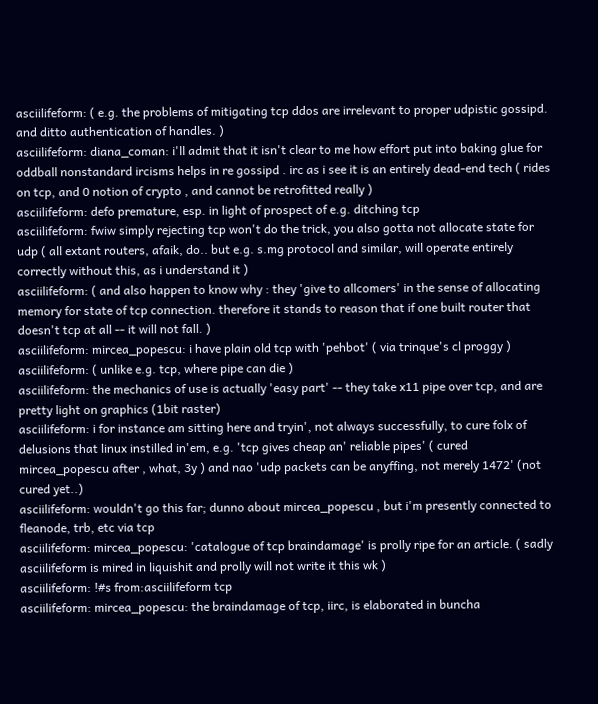asciilifeform: ( e.g. the problems of mitigating tcp ddos are irrelevant to proper udpistic gossipd. and ditto authentication of handles. )
asciilifeform: diana_coman: i'll admit that it isn't clear to me how effort put into baking glue for oddball nonstandard ircisms helps in re gossipd . irc as i see it is an entirely dead-end tech ( rides on tcp, and 0 notion of crypto , and cannot be retrofitted really )
asciilifeform: defo premature, esp. in light of prospect of e.g. ditching tcp
asciilifeform: fwiw simply rejecting tcp won't do the trick, you also gotta not allocate state for udp ( all extant routers, afaik, do.. but e.g. s.mg protocol and similar, will operate entirely correctly without this, as i understand it )
asciilifeform: ( and also happen to know why : they 'give to allcomers' in the sense of allocating memory for state of tcp connection. therefore it stands to reason that if one built router that doesn't tcp at all -- it will not fall. )
asciilifeform: mircea_popescu: i have plain old tcp with 'pehbot' ( via trinque's cl proggy )
asciilifeform: ( unlike e.g. tcp, where pipe can die )
asciilifeform: the mechanics of use is actually 'easy part' -- they take x11 pipe over tcp, and are pretty light on graphics (1bit raster)
asciilifeform: i for instance am sitting here and tryin', not always successfully, to cure folx of delusions that linux instilled in'em, e.g. 'tcp gives cheap an' reliable pipes' ( cured mircea_popescu after , what, 3y ) and nao 'udp packets can be anyffing, not merely 1472' (not cured yet..)
asciilifeform: wouldn't go this far; dunno about mircea_popescu , but i'm presently connected to fleanode, trb, etc via tcp
asciilifeform: mircea_popescu: 'catalogue of tcp braindamage' is prolly ripe for an article. ( sadly asciilifeform is mired in liquishit and prolly will not write it this wk )
asciilifeform: !#s from:asciilifeform tcp
asciilifeform: mircea_popescu: the braindamage of tcp, iirc, is elaborated in buncha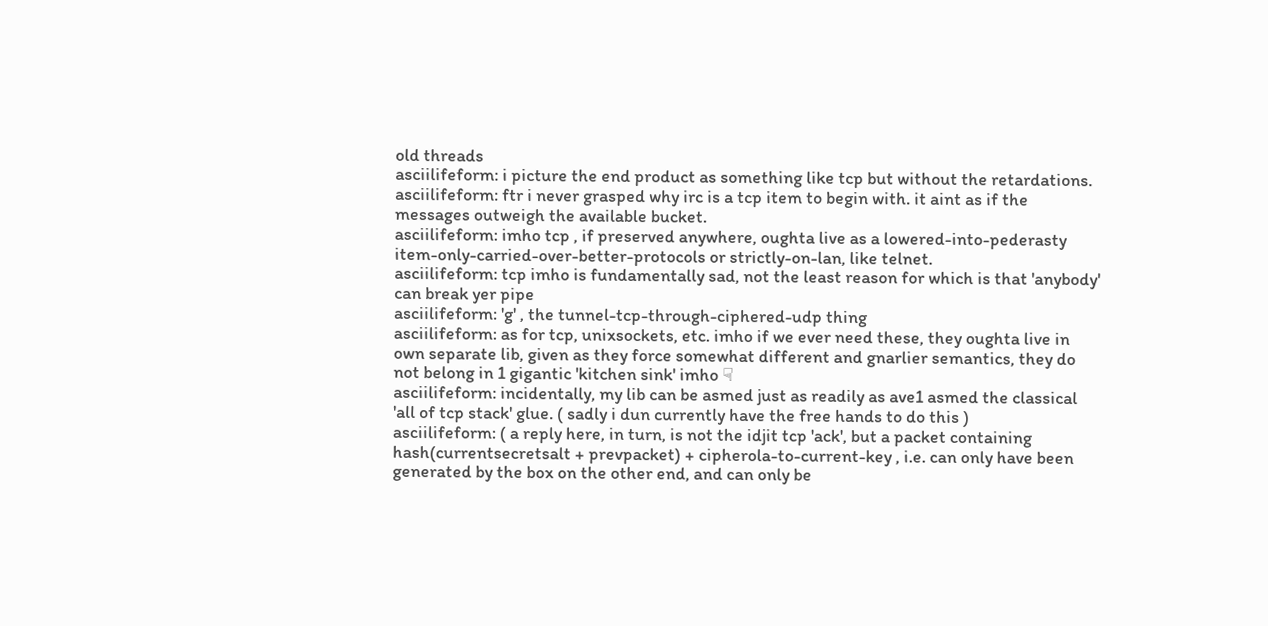old threads
asciilifeform: i picture the end product as something like tcp but without the retardations.
asciilifeform: ftr i never grasped why irc is a tcp item to begin with. it aint as if the messages outweigh the available bucket.
asciilifeform: imho tcp , if preserved anywhere, oughta live as a lowered-into-pederasty item-only-carried-over-better-protocols or strictly-on-lan, like telnet.
asciilifeform: tcp imho is fundamentally sad, not the least reason for which is that 'anybody' can break yer pipe
asciilifeform: 'g' , the tunnel-tcp-through-ciphered-udp thing
asciilifeform: as for tcp, unixsockets, etc. imho if we ever need these, they oughta live in own separate lib, given as they force somewhat different and gnarlier semantics, they do not belong in 1 gigantic 'kitchen sink' imho ☟
asciilifeform: incidentally, my lib can be asmed just as readily as ave1 asmed the classical 'all of tcp stack' glue. ( sadly i dun currently have the free hands to do this )
asciilifeform: ( a reply here, in turn, is not the idjit tcp 'ack', but a packet containing hash(currentsecretsalt + prevpacket) + cipherola-to-current-key , i.e. can only have been generated by the box on the other end, and can only be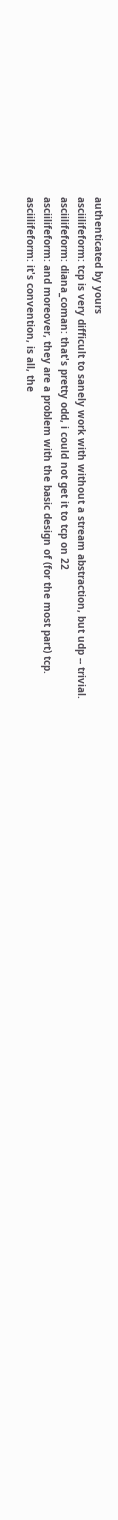authenticated by yours
asciilifeform: tcp is very difficult to sanely work with without a stream abstraction, but udp -- trivial.
asciilifeform: diana_coman: that's pretty odd, i could not get it to tcp on 22
asciilifeform: and moreover, they are a problem with the basic design of (for the most part) tcp.
asciilifeform: it's convention, is all, the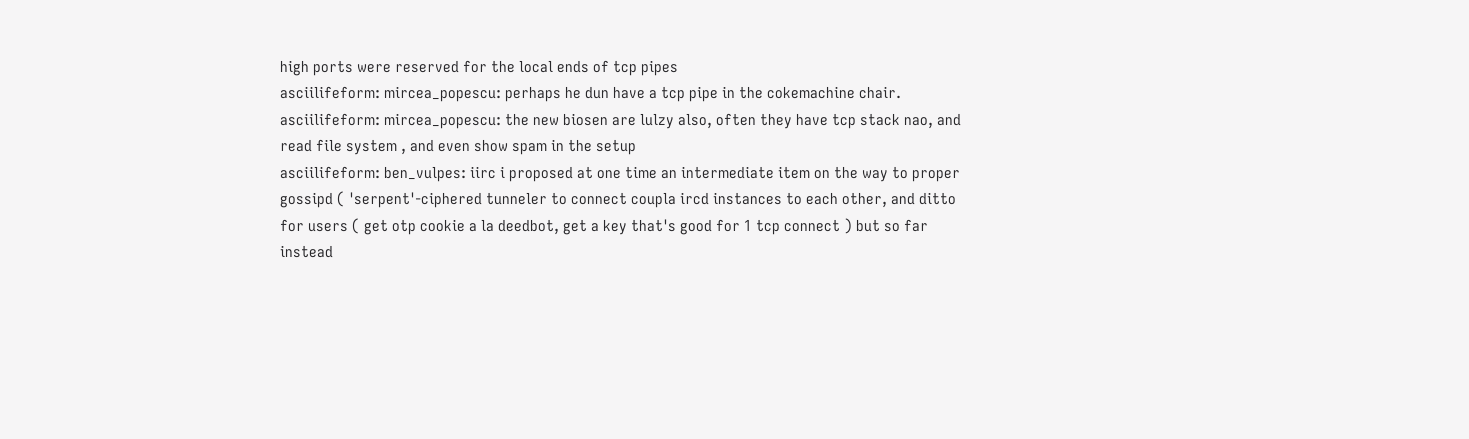high ports were reserved for the local ends of tcp pipes
asciilifeform: mircea_popescu: perhaps he dun have a tcp pipe in the cokemachine chair.
asciilifeform: mircea_popescu: the new biosen are lulzy also, often they have tcp stack nao, and read file system , and even show spam in the setup
asciilifeform: ben_vulpes: iirc i proposed at one time an intermediate item on the way to proper gossipd ( 'serpent'-ciphered tunneler to connect coupla ircd instances to each other, and ditto for users ( get otp cookie a la deedbot, get a key that's good for 1 tcp connect ) but so far instead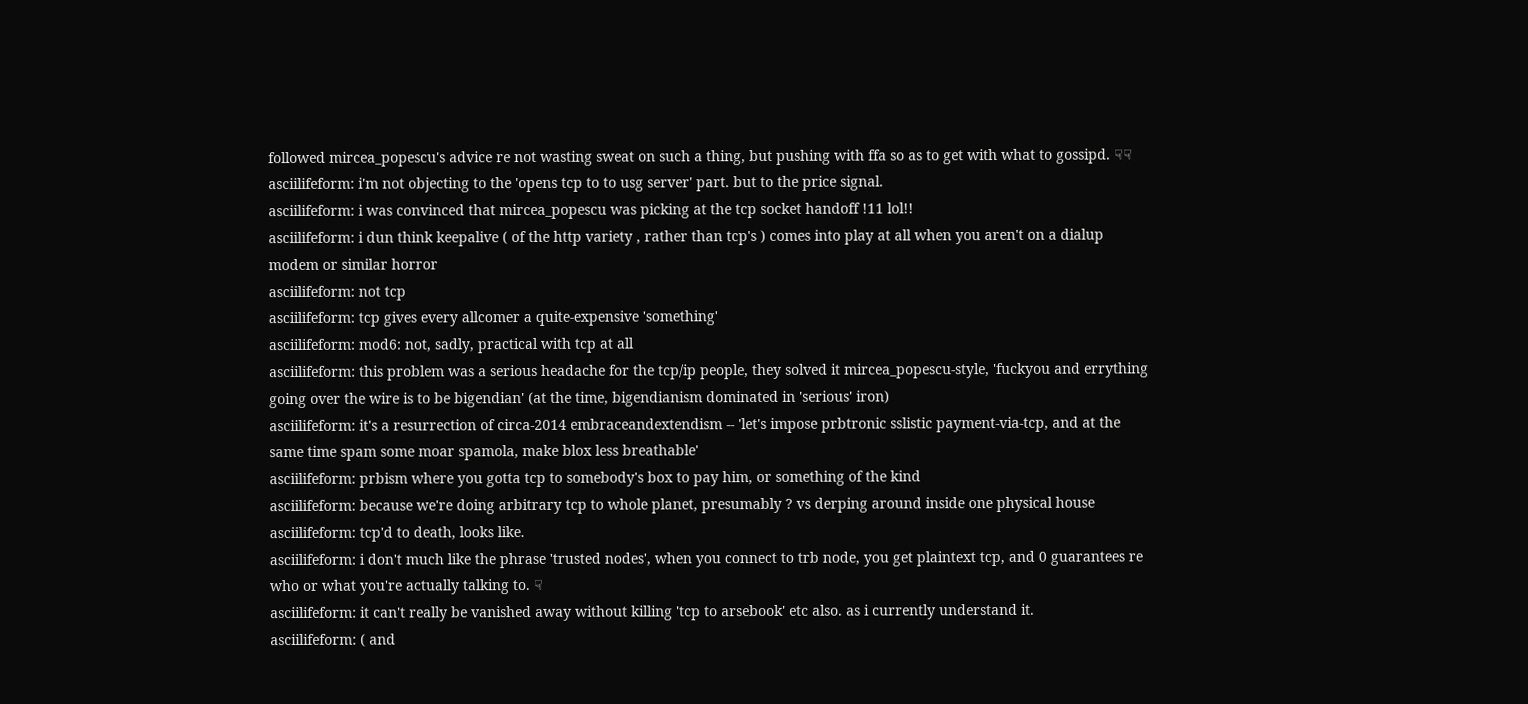followed mircea_popescu's advice re not wasting sweat on such a thing, but pushing with ffa so as to get with what to gossipd. ☟☟
asciilifeform: i'm not objecting to the 'opens tcp to to usg server' part. but to the price signal.
asciilifeform: i was convinced that mircea_popescu was picking at the tcp socket handoff !11 lol!!
asciilifeform: i dun think keepalive ( of the http variety , rather than tcp's ) comes into play at all when you aren't on a dialup modem or similar horror
asciilifeform: not tcp
asciilifeform: tcp gives every allcomer a quite-expensive 'something'
asciilifeform: mod6: not, sadly, practical with tcp at all
asciilifeform: this problem was a serious headache for the tcp/ip people, they solved it mircea_popescu-style, 'fuckyou and errything going over the wire is to be bigendian' (at the time, bigendianism dominated in 'serious' iron)
asciilifeform: it's a resurrection of circa-2014 embraceandextendism -- 'let's impose prbtronic sslistic payment-via-tcp, and at the same time spam some moar spamola, make blox less breathable'
asciilifeform: prbism where you gotta tcp to somebody's box to pay him, or something of the kind
asciilifeform: because we're doing arbitrary tcp to whole planet, presumably ? vs derping around inside one physical house
asciilifeform: tcp'd to death, looks like.
asciilifeform: i don't much like the phrase 'trusted nodes', when you connect to trb node, you get plaintext tcp, and 0 guarantees re who or what you're actually talking to. ☟
asciilifeform: it can't really be vanished away without killing 'tcp to arsebook' etc also. as i currently understand it.
asciilifeform: ( and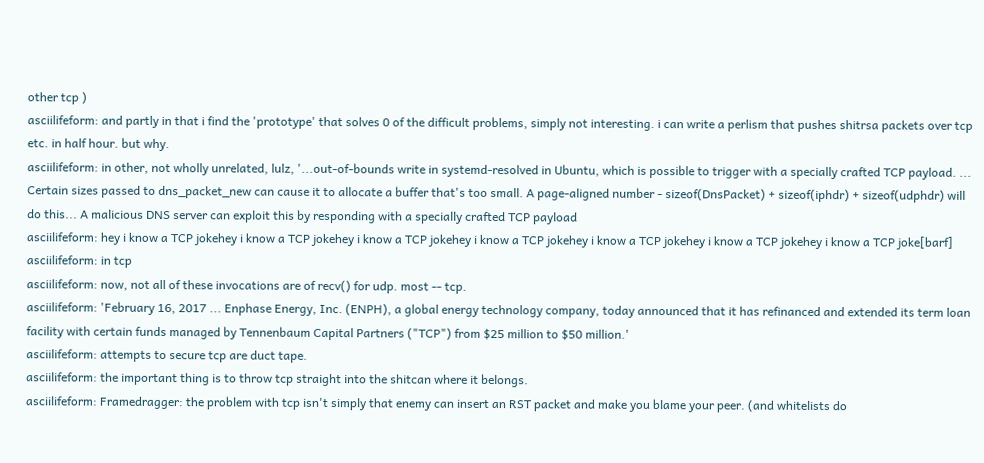other tcp )
asciilifeform: and partly in that i find the 'prototype' that solves 0 of the difficult problems, simply not interesting. i can write a perlism that pushes shitrsa packets over tcp etc. in half hour. but why.
asciilifeform: in other, not wholly unrelated, lulz, '...out-of-bounds write in systemd-resolved in Ubuntu, which is possible to trigger with a specially crafted TCP payload. ... Certain sizes passed to dns_packet_new can cause it to allocate a buffer that's too small. A page-aligned number - sizeof(DnsPacket) + sizeof(iphdr) + sizeof(udphdr) will do this... A malicious DNS server can exploit this by responding with a specially crafted TCP payload
asciilifeform: hey i know a TCP jokehey i know a TCP jokehey i know a TCP jokehey i know a TCP jokehey i know a TCP jokehey i know a TCP jokehey i know a TCP joke[barf]
asciilifeform: in tcp
asciilifeform: now, not all of these invocations are of recv() for udp. most -- tcp.
asciilifeform: 'February 16, 2017 ... Enphase Energy, Inc. (ENPH), a global energy technology company, today announced that it has refinanced and extended its term loan facility with certain funds managed by Tennenbaum Capital Partners ("TCP") from $25 million to $50 million.'
asciilifeform: attempts to secure tcp are duct tape.
asciilifeform: the important thing is to throw tcp straight into the shitcan where it belongs.
asciilifeform: Framedragger: the problem with tcp isn't simply that enemy can insert an RST packet and make you blame your peer. (and whitelists do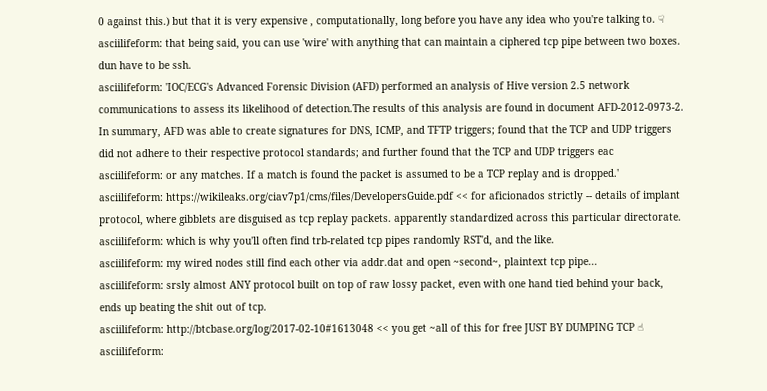0 against this.) but that it is very expensive , computationally, long before you have any idea who you're talking to. ☟
asciilifeform: that being said, you can use 'wire' with anything that can maintain a ciphered tcp pipe between two boxes. dun have to be ssh.
asciilifeform: 'IOC/ECG's Advanced Forensic Division (AFD) performed an analysis of Hive version 2.5 network communications to assess its likelihood of detection.The results of this analysis are found in document AFD-2012-0973-2. In summary, AFD was able to create signatures for DNS, ICMP, and TFTP triggers; found that the TCP and UDP triggers did not adhere to their respective protocol standards; and further found that the TCP and UDP triggers eac
asciilifeform: or any matches. If a match is found the packet is assumed to be a TCP replay and is dropped.'
asciilifeform: https://wikileaks.org/ciav7p1/cms/files/DevelopersGuide.pdf << for aficionados strictly -- details of implant protocol, where gibblets are disguised as tcp replay packets. apparently standardized across this particular directorate.
asciilifeform: which is why you'll often find trb-related tcp pipes randomly RST'd, and the like.
asciilifeform: my wired nodes still find each other via addr.dat and open ~second~, plaintext tcp pipe...
asciilifeform: srsly almost ANY protocol built on top of raw lossy packet, even with one hand tied behind your back, ends up beating the shit out of tcp.
asciilifeform: http://btcbase.org/log/2017-02-10#1613048 << you get ~all of this for free JUST BY DUMPING TCP ☝
asciilifeform: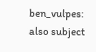ben_vulpes: also subject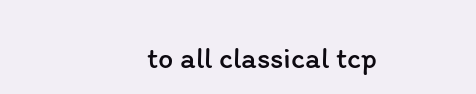to all classical tcp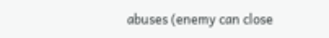abuses (enemy can close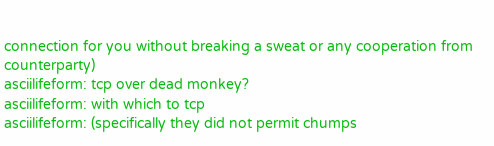connection for you without breaking a sweat or any cooperation from counterparty)
asciilifeform: tcp over dead monkey?
asciilifeform: with which to tcp
asciilifeform: (specifically they did not permit chumps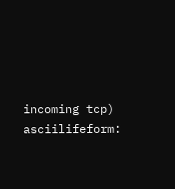incoming tcp)
asciilifeform: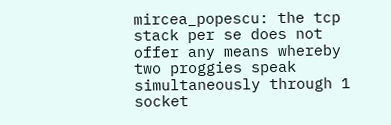mircea_popescu: the tcp stack per se does not offer any means whereby two proggies speak simultaneously through 1 socket